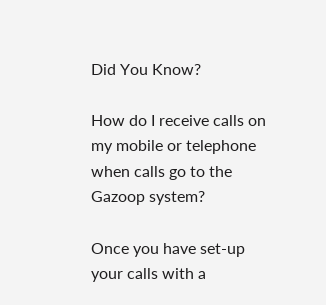Did You Know?

How do I receive calls on my mobile or telephone when calls go to the Gazoop system?

Once you have set-up your calls with a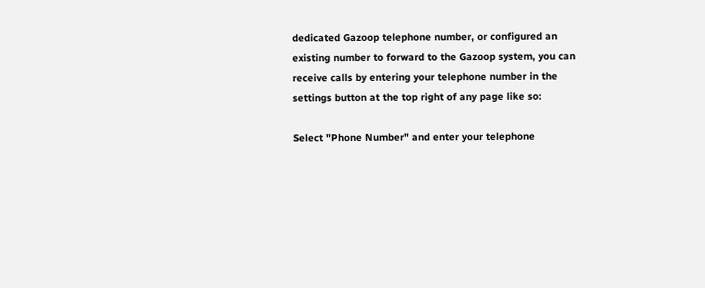dedicated Gazoop telephone number, or configured an existing number to forward to the Gazoop system, you can receive calls by entering your telephone number in the settings button at the top right of any page like so:

Select "Phone Number" and enter your telephone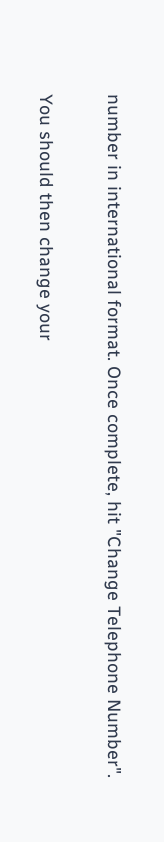number in international format. Once complete, hit "Change Telephone Number".

You should then change your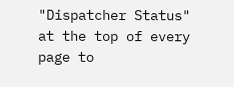"Dispatcher Status" at the top of every page to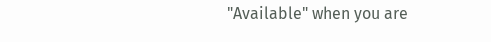"Available" when you are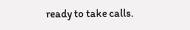ready to take calls.